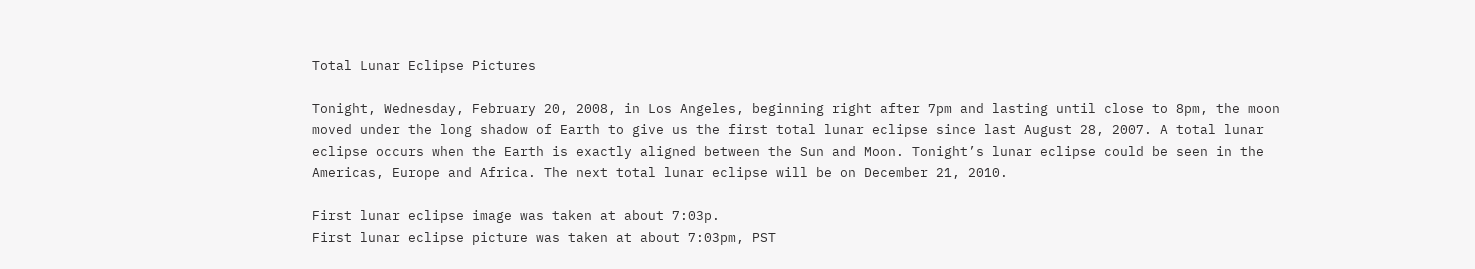Total Lunar Eclipse Pictures

Tonight, Wednesday, February 20, 2008, in Los Angeles, beginning right after 7pm and lasting until close to 8pm, the moon moved under the long shadow of Earth to give us the first total lunar eclipse since last August 28, 2007. A total lunar eclipse occurs when the Earth is exactly aligned between the Sun and Moon. Tonight’s lunar eclipse could be seen in the Americas, Europe and Africa. The next total lunar eclipse will be on December 21, 2010.

First lunar eclipse image was taken at about 7:03p.
First lunar eclipse picture was taken at about 7:03pm, PST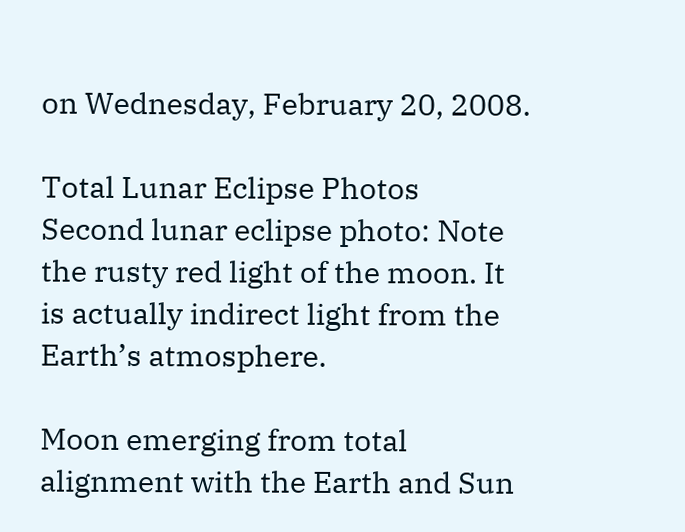on Wednesday, February 20, 2008.

Total Lunar Eclipse Photos
Second lunar eclipse photo: Note the rusty red light of the moon. It is actually indirect light from the Earth’s atmosphere.

Moon emerging from total alignment with the Earth and Sun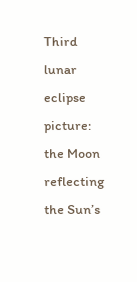Third lunar eclipse picture: the Moon reflecting the Sun’s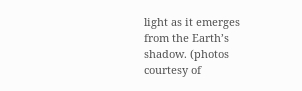light as it emerges from the Earth’s shadow. (photos courtesy of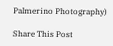Palmerino Photography)

Share This Post